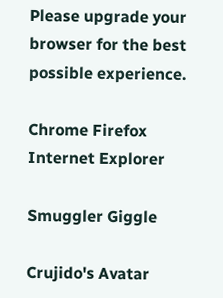Please upgrade your browser for the best possible experience.

Chrome Firefox Internet Explorer

Smuggler Giggle

Crujido's Avatar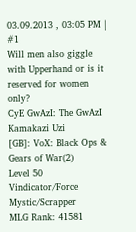03.09.2013 , 03:05 PM | #1
Will men also giggle with Upperhand or is it reserved for women only?
CyE GwAzI: The GwAzI Kamakazi Uzi
[GB]: VoX: Black Ops & Gears of War(2)
Level 50 Vindicator/Force Mystic/Scrapper
MLG Rank: 41581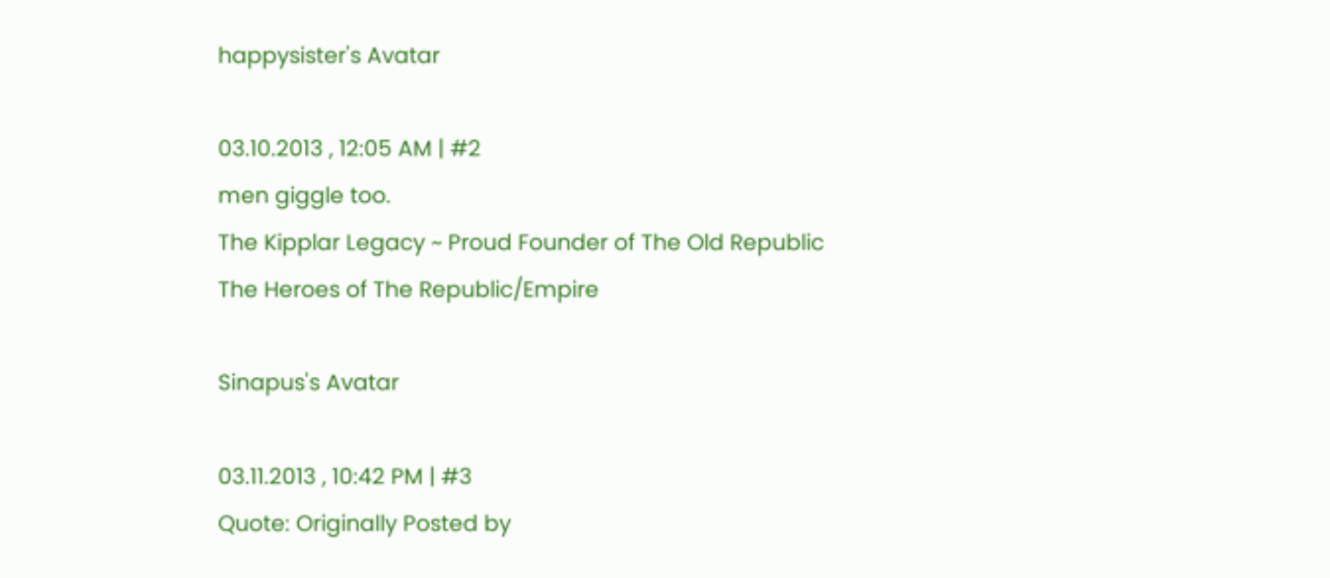happysister's Avatar

03.10.2013 , 12:05 AM | #2
men giggle too.
The Kipplar Legacy ~ Proud Founder of The Old Republic
The Heroes of The Republic/Empire

Sinapus's Avatar

03.11.2013 , 10:42 PM | #3
Quote: Originally Posted by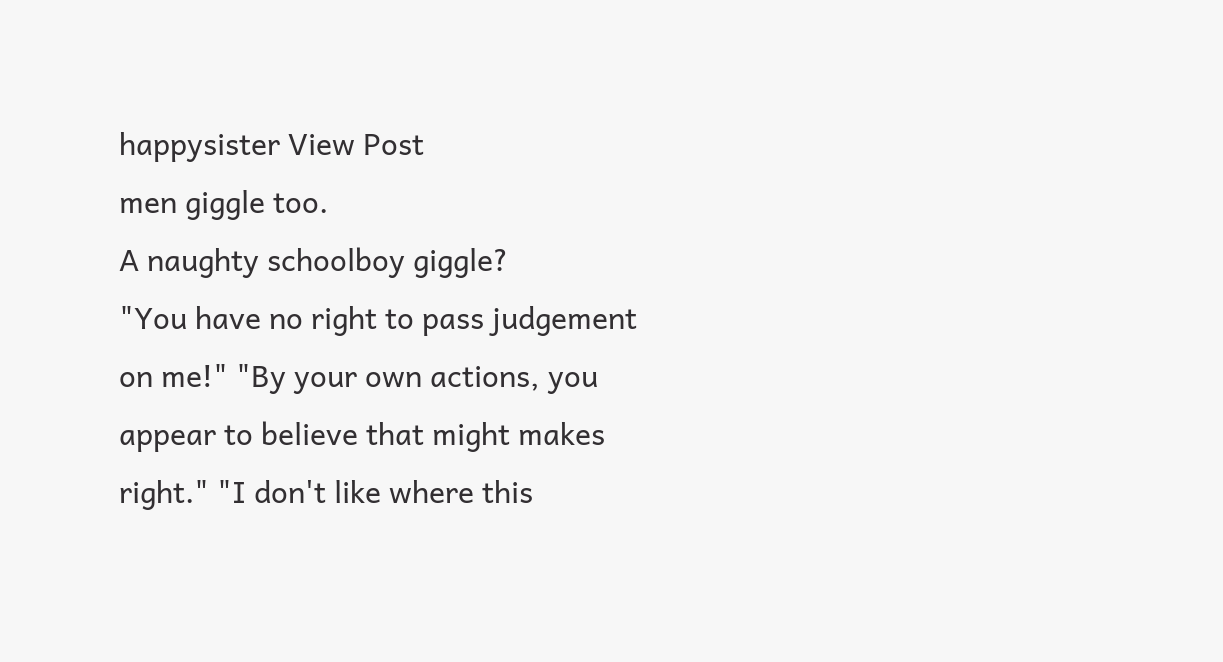happysister View Post
men giggle too.
A naughty schoolboy giggle?
"You have no right to pass judgement on me!" "By your own actions, you appear to believe that might makes right." "I don't like where this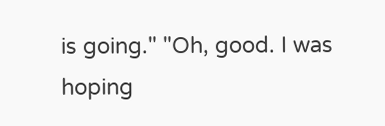is going." "Oh, good. I was hoping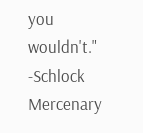you wouldn't."
-Schlock Mercenary